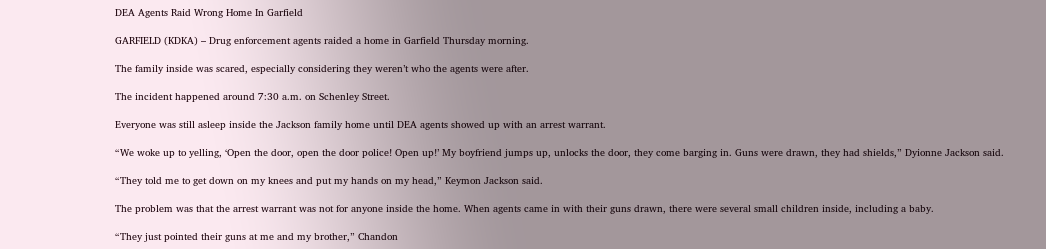DEA Agents Raid Wrong Home In Garfield

GARFIELD (KDKA) – Drug enforcement agents raided a home in Garfield Thursday morning.

The family inside was scared, especially considering they weren’t who the agents were after.

The incident happened around 7:30 a.m. on Schenley Street.

Everyone was still asleep inside the Jackson family home until DEA agents showed up with an arrest warrant.

“We woke up to yelling, ‘Open the door, open the door police! Open up!’ My boyfriend jumps up, unlocks the door, they come barging in. Guns were drawn, they had shields,” Dyionne Jackson said.

“They told me to get down on my knees and put my hands on my head,” Keymon Jackson said.

The problem was that the arrest warrant was not for anyone inside the home. When agents came in with their guns drawn, there were several small children inside, including a baby.

“They just pointed their guns at me and my brother,” Chandon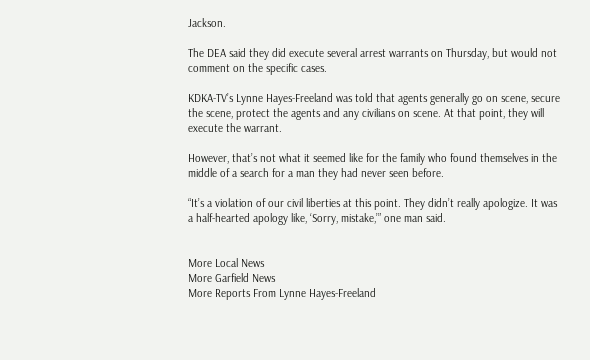Jackson.

The DEA said they did execute several arrest warrants on Thursday, but would not comment on the specific cases.

KDKA-TV’s Lynne Hayes-Freeland was told that agents generally go on scene, secure the scene, protect the agents and any civilians on scene. At that point, they will execute the warrant.

However, that’s not what it seemed like for the family who found themselves in the middle of a search for a man they had never seen before.

“It’s a violation of our civil liberties at this point. They didn’t really apologize. It was a half-hearted apology like, ‘Sorry, mistake,’” one man said.


More Local News
More Garfield News
More Reports From Lynne Hayes-Freeland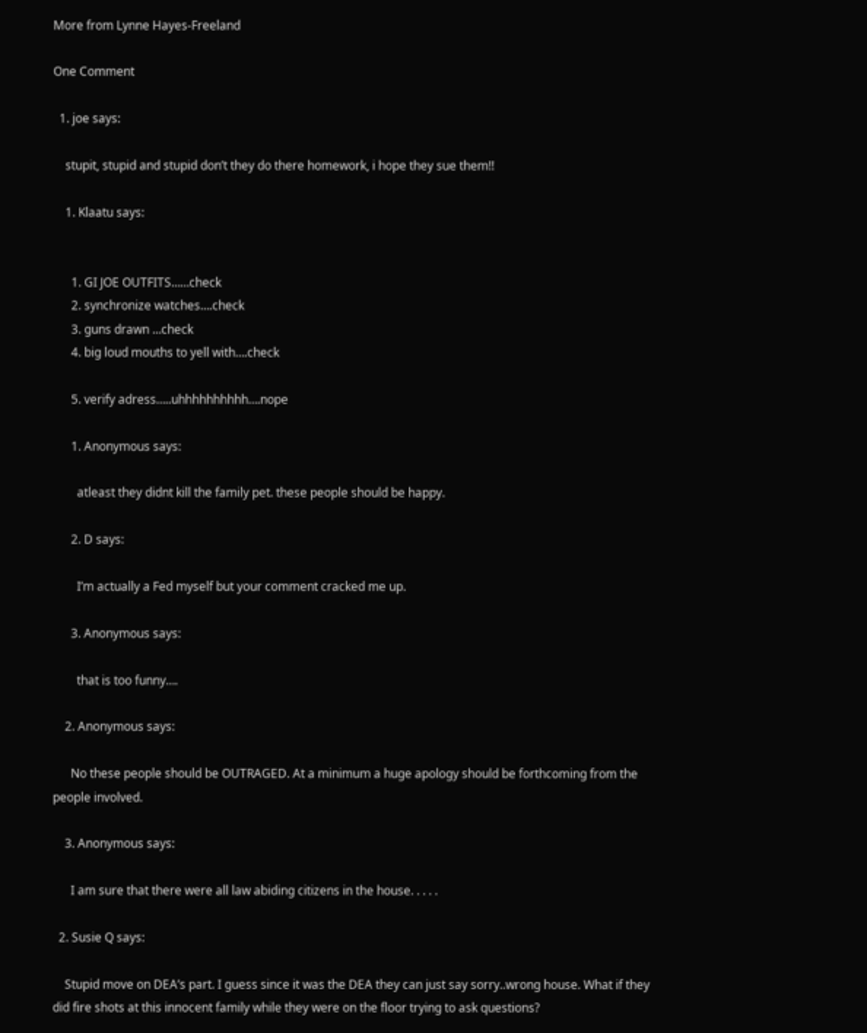More from Lynne Hayes-Freeland

One Comment

  1. joe says:

    stupit, stupid and stupid don’t they do there homework, i hope they sue them!!

    1. Klaatu says:


      1. GI JOE OUTFITS……check
      2. synchronize watches….check
      3. guns drawn …check
      4. big loud mouths to yell with….check

      5. verify adress…..uhhhhhhhhhh….nope

      1. Anonymous says:

        atleast they didnt kill the family pet. these people should be happy.

      2. D says:

        I’m actually a Fed myself but your comment cracked me up.

      3. Anonymous says:

        that is too funny….

    2. Anonymous says:

      No these people should be OUTRAGED. At a minimum a huge apology should be forthcoming from the people involved.

    3. Anonymous says:

      I am sure that there were all law abiding citizens in the house. . . . .

  2. Susie Q says:

    Stupid move on DEA’s part. I guess since it was the DEA they can just say sorry..wrong house. What if they did fire shots at this innocent family while they were on the floor trying to ask questions?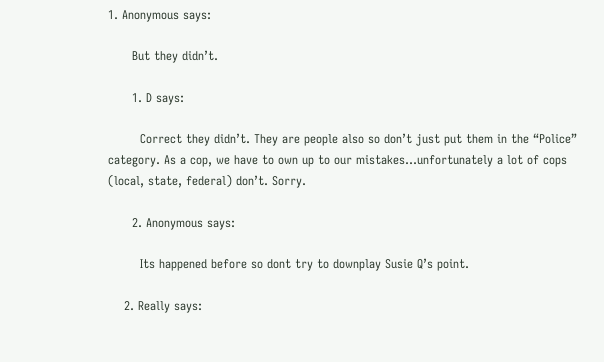1. Anonymous says:

      But they didn’t.

      1. D says:

        Correct they didn’t. They are people also so don’t just put them in the “Police” category. As a cop, we have to own up to our mistakes…unfortunately a lot of cops (local, state, federal) don’t. Sorry.

      2. Anonymous says:

        Its happened before so dont try to downplay Susie Q’s point.

    2. Really says: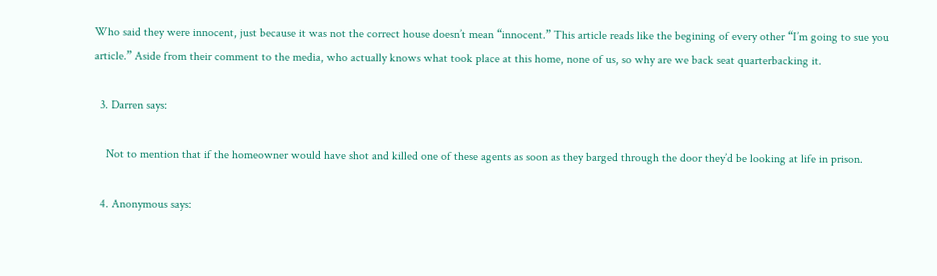Who said they were innocent, just because it was not the correct house doesn’t mean “innocent.” This article reads like the begining of every other “I’m going to sue you article.” Aside from their comment to the media, who actually knows what took place at this home, none of us, so why are we back seat quarterbacking it.

  3. Darren says:

    Not to mention that if the homeowner would have shot and killed one of these agents as soon as they barged through the door they’d be looking at life in prison.

  4. Anonymous says: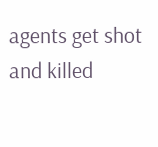agents get shot and killed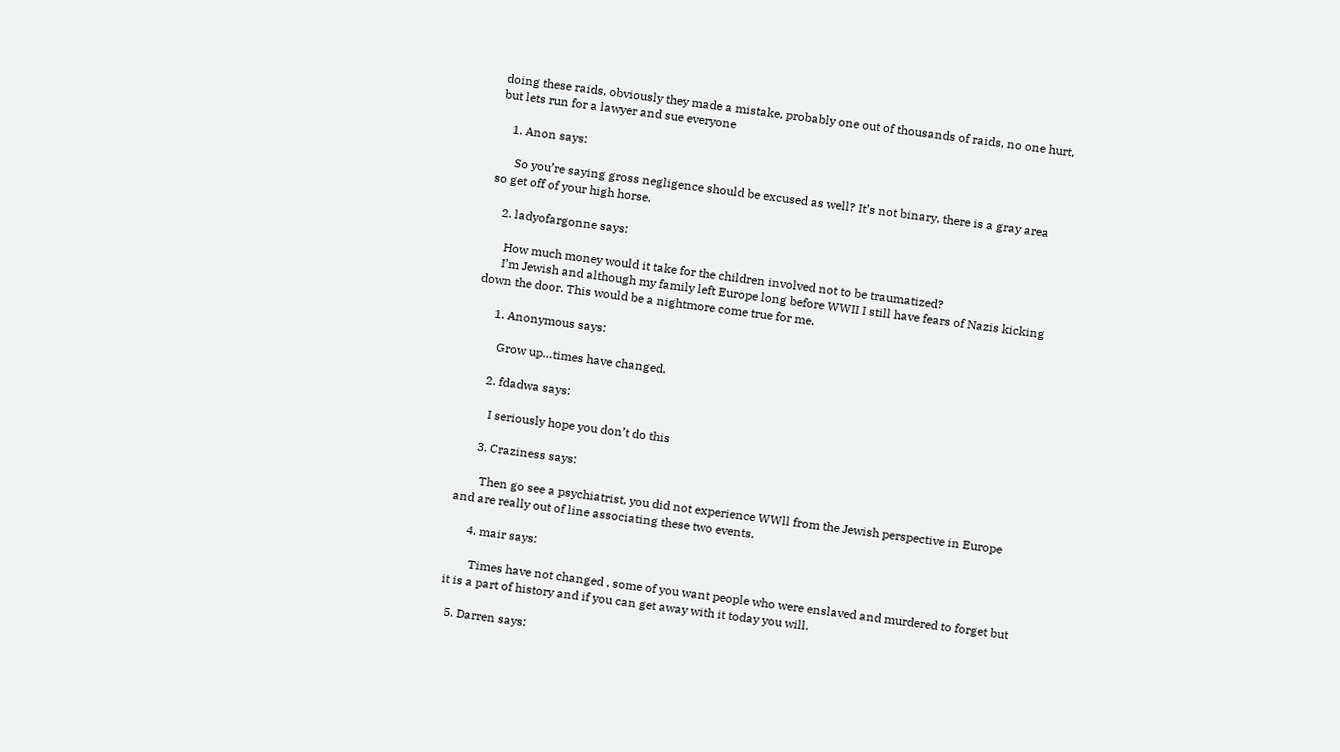doing these raids, obviously they made a mistake, probably one out of thousands of raids, no one hurt, but lets run for a lawyer and sue everyone

    1. Anon says:

      So you’re saying gross negligence should be excused as well? It’s not binary, there is a gray area so get off of your high horse.

    2. ladyofargonne says:

      How much money would it take for the children involved not to be traumatized?
      I’m Jewish and although my family left Europe long before WWII I still have fears of Nazis kicking down the door. This would be a nightmore come true for me.

      1. Anonymous says:

        Grow up…times have changed.

      2. fdadwa says:

        I seriously hope you don’t do this

      3. Craziness says:

        Then go see a psychiatrist, you did not experience WWll from the Jewish perspective in Europe and are really out of line associating these two events.

      4. mair says:

        Times have not changed , some of you want people who were enslaved and murdered to forget but it is a part of history and if you can get away with it today you will.

  5. Darren says: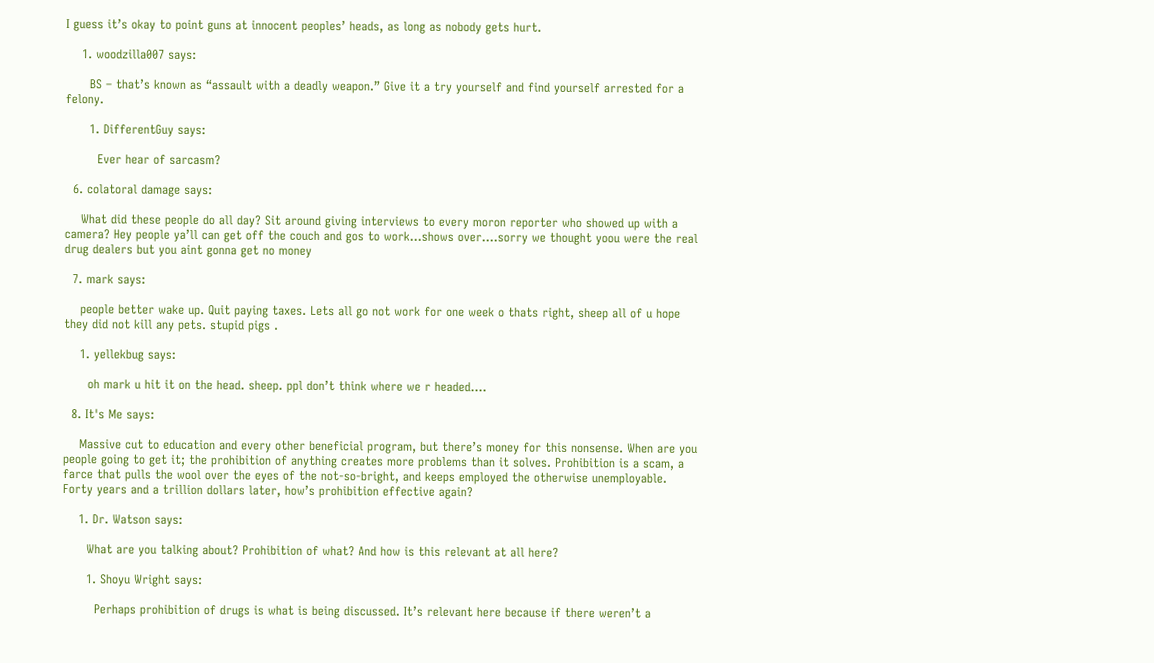I guess it’s okay to point guns at innocent peoples’ heads, as long as nobody gets hurt.

    1. woodzilla007 says:

      BS – that’s known as “assault with a deadly weapon.” Give it a try yourself and find yourself arrested for a felony.

      1. DifferentGuy says:

        Ever hear of sarcasm?

  6. colatoral damage says:

    What did these people do all day? Sit around giving interviews to every moron reporter who showed up with a camera? Hey people ya’ll can get off the couch and gos to work…shows over….sorry we thought yoou were the real drug dealers but you aint gonna get no money

  7. mark says:

    people better wake up. Quit paying taxes. Lets all go not work for one week o thats right, sheep all of u hope they did not kill any pets. stupid pigs .

    1. yellekbug says:

      oh mark u hit it on the head. sheep. ppl don’t think where we r headed….

  8. It's Me says:

    Massive cut to education and every other beneficial program, but there’s money for this nonsense. When are you people going to get it; the prohibition of anything creates more problems than it solves. Prohibition is a scam, a farce that pulls the wool over the eyes of the not-so-bright, and keeps employed the otherwise unemployable. Forty years and a trillion dollars later, how’s prohibition effective again?

    1. Dr. Watson says:

      What are you talking about? Prohibition of what? And how is this relevant at all here?

      1. Shoyu Wright says:

        Perhaps prohibition of drugs is what is being discussed. It’s relevant here because if there weren’t a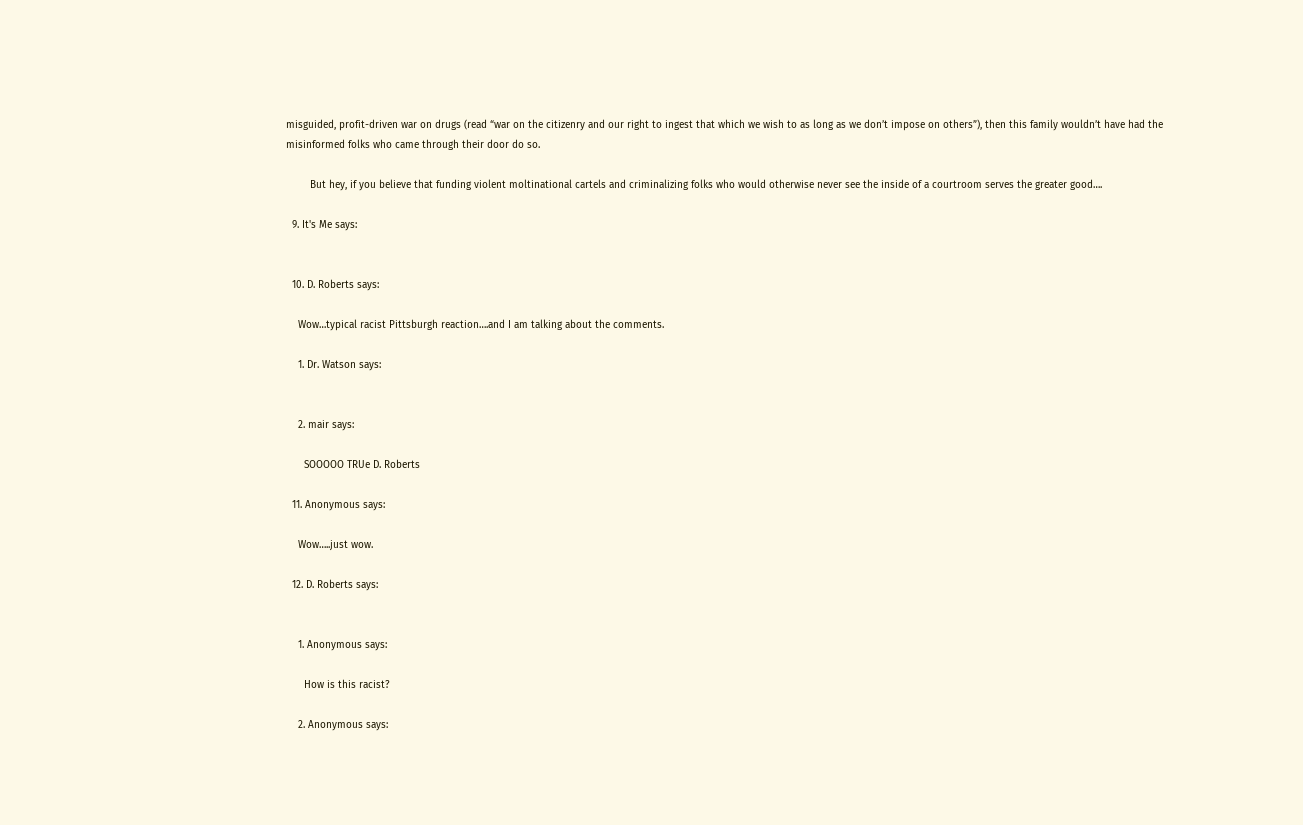misguided, profit-driven war on drugs (read “war on the citizenry and our right to ingest that which we wish to as long as we don’t impose on others”), then this family wouldn’t have had the misinformed folks who came through their door do so.

        But hey, if you believe that funding violent moltinational cartels and criminalizing folks who would otherwise never see the inside of a courtroom serves the greater good….

  9. It's Me says:


  10. D. Roberts says:

    Wow…typical racist Pittsburgh reaction….and I am talking about the comments.

    1. Dr. Watson says:


    2. mair says:

      SOOOOO TRUe D. Roberts

  11. Anonymous says:

    Wow…..just wow.

  12. D. Roberts says:


    1. Anonymous says:

      How is this racist?

    2. Anonymous says: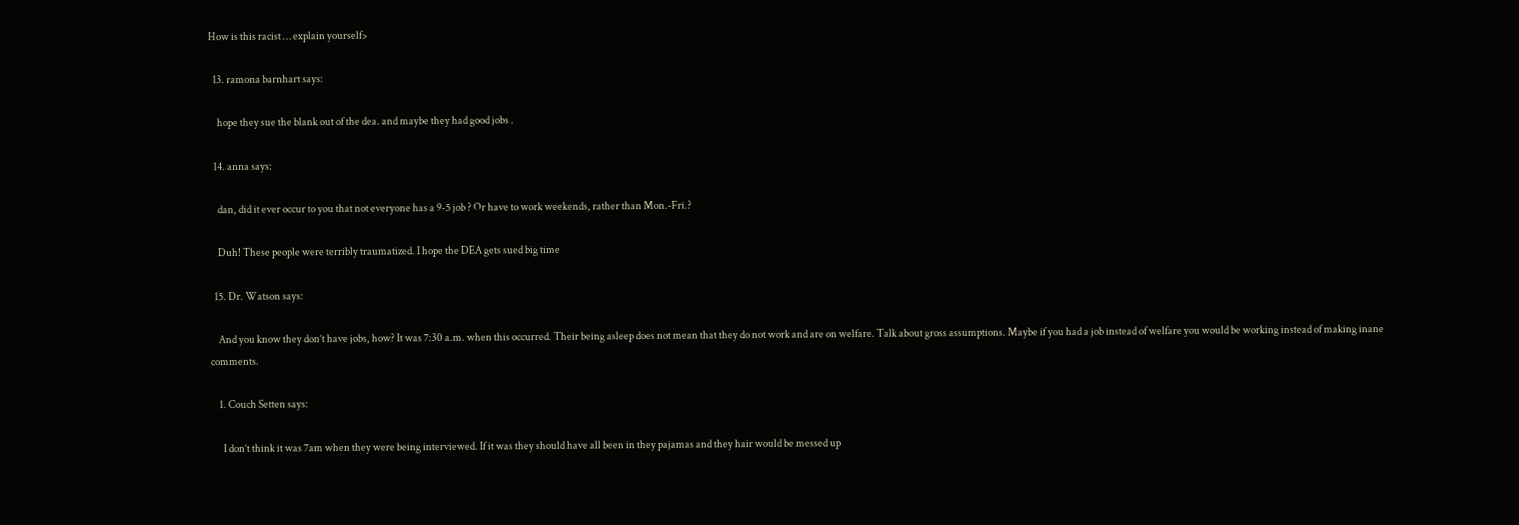How is this racist … explain yourself>

  13. ramona barnhart says:

    hope they sue the blank out of the dea. and maybe they had good jobs .

  14. anna says:

    dan, did it ever occur to you that not everyone has a 9-5 job ? Or have to work weekends, rather than Mon.-Fri.?

    Duh! These people were terribly traumatized. I hope the DEA gets sued big time

  15. Dr. Watson says:

    And you know they don’t have jobs, how? It was 7:30 a.m. when this occurred. Their being asleep does not mean that they do not work and are on welfare. Talk about gross assumptions. Maybe if you had a job instead of welfare you would be working instead of making inane comments.

    1. Couch Setten says:

      I don’t think it was 7am when they were being interviewed. If it was they should have all been in they pajamas and they hair would be messed up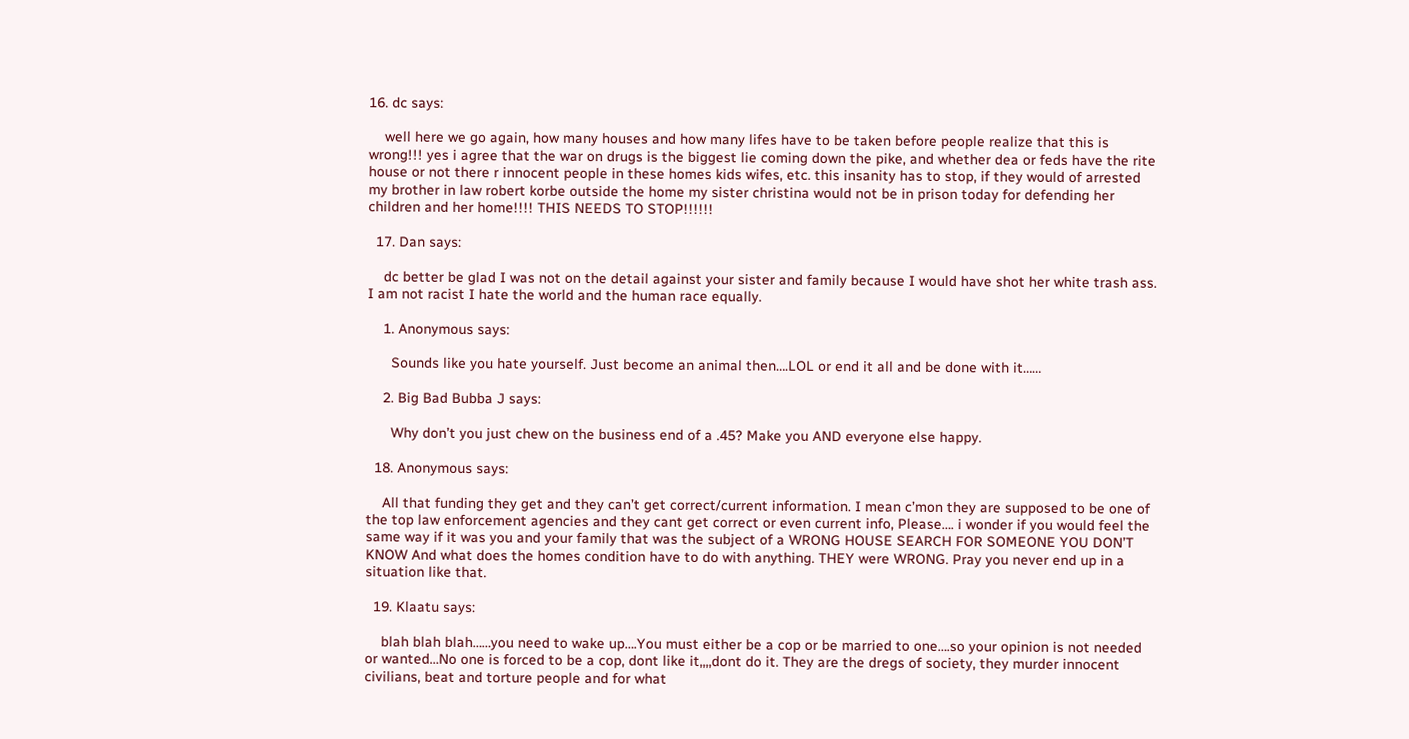16. dc says:

    well here we go again, how many houses and how many lifes have to be taken before people realize that this is wrong!!! yes i agree that the war on drugs is the biggest lie coming down the pike, and whether dea or feds have the rite house or not there r innocent people in these homes kids wifes, etc. this insanity has to stop, if they would of arrested my brother in law robert korbe outside the home my sister christina would not be in prison today for defending her children and her home!!!! THIS NEEDS TO STOP!!!!!!

  17. Dan says:

    dc better be glad I was not on the detail against your sister and family because I would have shot her white trash ass. I am not racist I hate the world and the human race equally.

    1. Anonymous says:

      Sounds like you hate yourself. Just become an animal then….LOL or end it all and be done with it……

    2. Big Bad Bubba J says:

      Why don’t you just chew on the business end of a .45? Make you AND everyone else happy.

  18. Anonymous says:

    All that funding they get and they can’t get correct/current information. I mean c’mon they are supposed to be one of the top law enforcement agencies and they cant get correct or even current info, Please…. i wonder if you would feel the same way if it was you and your family that was the subject of a WRONG HOUSE SEARCH FOR SOMEONE YOU DON’T KNOW And what does the homes condition have to do with anything. THEY were WRONG. Pray you never end up in a situation like that.

  19. Klaatu says:

    blah blah blah……you need to wake up….You must either be a cop or be married to one….so your opinion is not needed or wanted…No one is forced to be a cop, dont like it,,,,dont do it. They are the dregs of society, they murder innocent civilians, beat and torture people and for what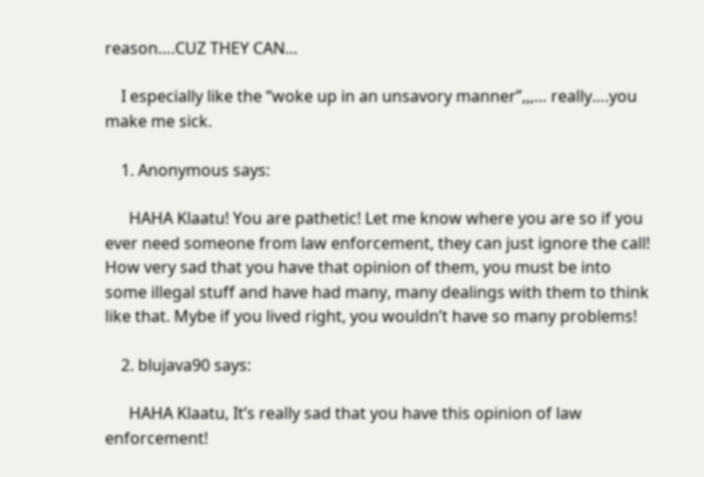reason….CUZ THEY CAN…

    I especially like the “woke up in an unsavory manner”,,,… really….you make me sick.

    1. Anonymous says:

      HAHA Klaatu! You are pathetic! Let me know where you are so if you ever need someone from law enforcement, they can just ignore the call! How very sad that you have that opinion of them, you must be into some illegal stuff and have had many, many dealings with them to think like that. Mybe if you lived right, you wouldn’t have so many problems!

    2. blujava90 says:

      HAHA Klaatu, It’s really sad that you have this opinion of law enforcement!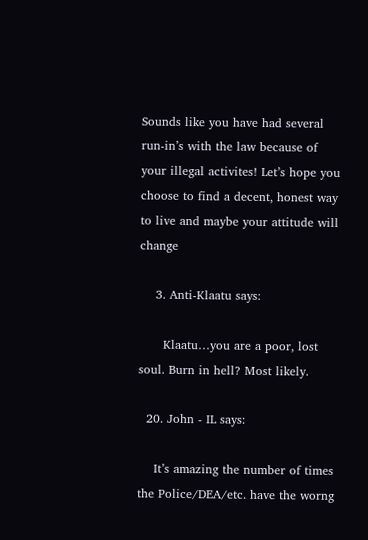Sounds like you have had several run-in’s with the law because of your illegal activites! Let’s hope you choose to find a decent, honest way to live and maybe your attitude will change

    3. Anti-Klaatu says:

      Klaatu…you are a poor, lost soul. Burn in hell? Most likely.

  20. John - IL says:

    It’s amazing the number of times the Police/DEA/etc. have the worng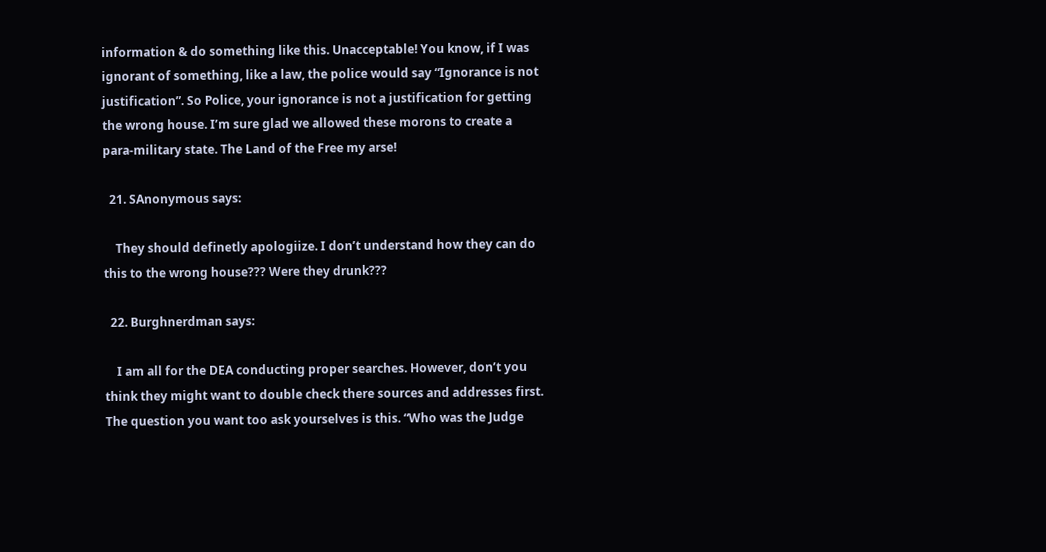information & do something like this. Unacceptable! You know, if I was ignorant of something, like a law, the police would say “Ignorance is not justification”. So Police, your ignorance is not a justification for getting the wrong house. I’m sure glad we allowed these morons to create a para-military state. The Land of the Free my arse!

  21. SAnonymous says:

    They should definetly apologiize. I don’t understand how they can do this to the wrong house??? Were they drunk???

  22. Burghnerdman says:

    I am all for the DEA conducting proper searches. However, don’t you think they might want to double check there sources and addresses first. The question you want too ask yourselves is this. “Who was the Judge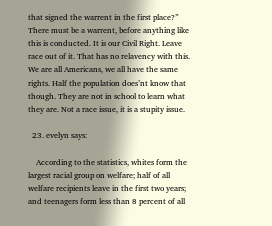that signed the warrent in the first place?” There must be a warrent, before anything like this is conducted. It is our Civil Right. Leave race out of it. That has no relavency with this. We are all Americans, we all have the same rights. Half the population does’nt know that though. They are not in school to learn what they are. Not a race issue, it is a stupity issue.

  23. evelyn says:

    According to the statistics, whites form the largest racial group on welfare; half of all welfare recipients leave in the first two years; and teenagers form less than 8 percent of all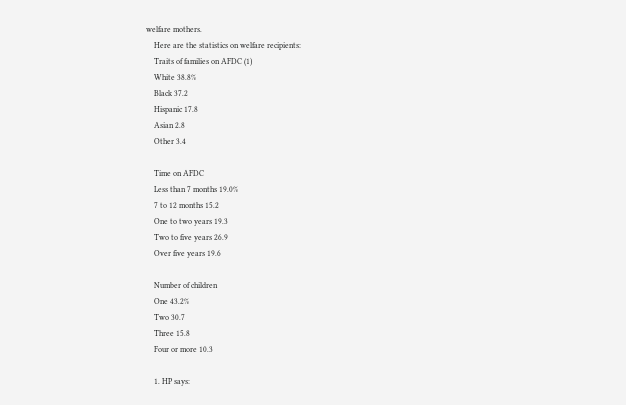welfare mothers.
    Here are the statistics on welfare recipients:
    Traits of families on AFDC (1)
    White 38.8%
    Black 37.2
    Hispanic 17.8
    Asian 2.8
    Other 3.4

    Time on AFDC
    Less than 7 months 19.0%
    7 to 12 months 15.2
    One to two years 19.3
    Two to five years 26.9
    Over five years 19.6

    Number of children
    One 43.2%
    Two 30.7
    Three 15.8
    Four or more 10.3

    1. HP says: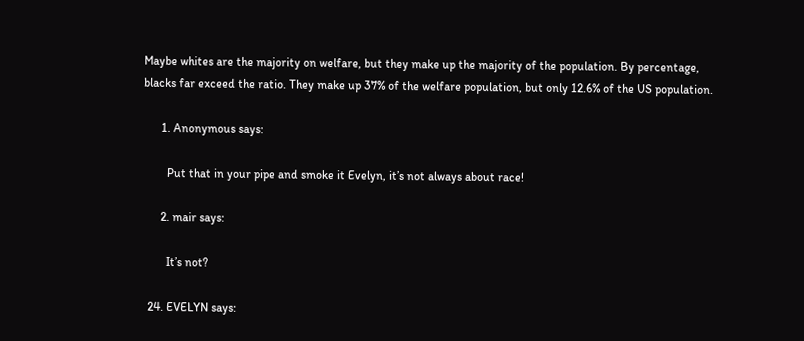Maybe whites are the majority on welfare, but they make up the majority of the population. By percentage, blacks far exceed the ratio. They make up 37% of the welfare population, but only 12.6% of the US population.

      1. Anonymous says:

        Put that in your pipe and smoke it Evelyn, it’s not always about race!

      2. mair says:

        It’s not?

  24. EVELYN says: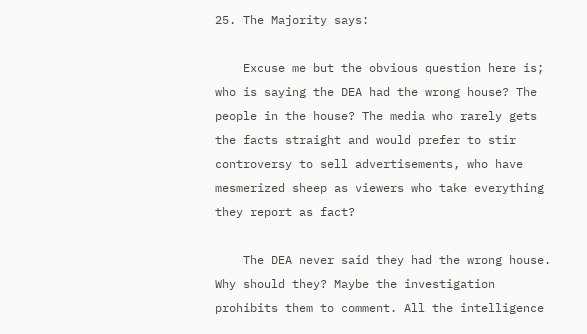25. The Majority says:

    Excuse me but the obvious question here is; who is saying the DEA had the wrong house? The people in the house? The media who rarely gets the facts straight and would prefer to stir controversy to sell advertisements, who have mesmerized sheep as viewers who take everything they report as fact?

    The DEA never said they had the wrong house. Why should they? Maybe the investigation prohibits them to comment. All the intelligence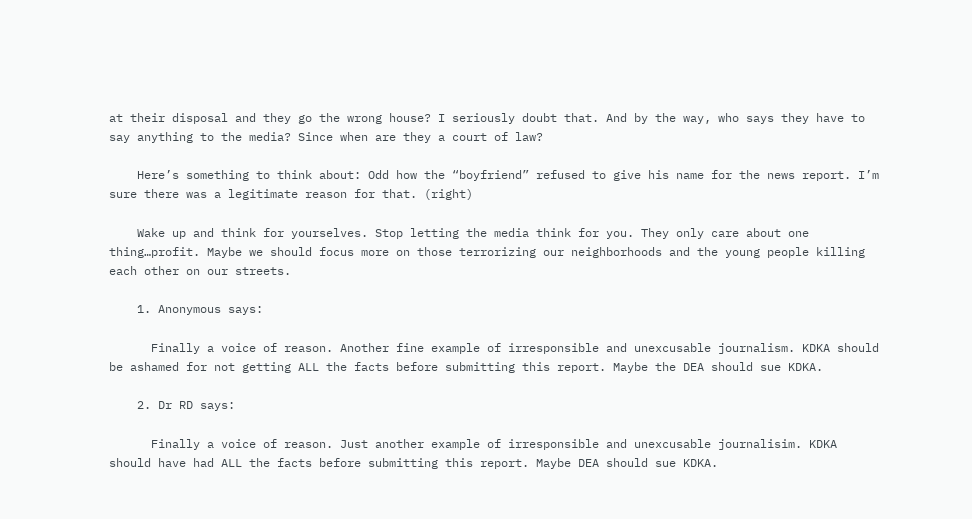at their disposal and they go the wrong house? I seriously doubt that. And by the way, who says they have to say anything to the media? Since when are they a court of law?

    Here’s something to think about: Odd how the “boyfriend” refused to give his name for the news report. I’m sure there was a legitimate reason for that. (right)

    Wake up and think for yourselves. Stop letting the media think for you. They only care about one thing…profit. Maybe we should focus more on those terrorizing our neighborhoods and the young people killing each other on our streets.

    1. Anonymous says:

      Finally a voice of reason. Another fine example of irresponsible and unexcusable journalism. KDKA should be ashamed for not getting ALL the facts before submitting this report. Maybe the DEA should sue KDKA.

    2. Dr RD says:

      Finally a voice of reason. Just another example of irresponsible and unexcusable journalisim. KDKA should have had ALL the facts before submitting this report. Maybe DEA should sue KDKA.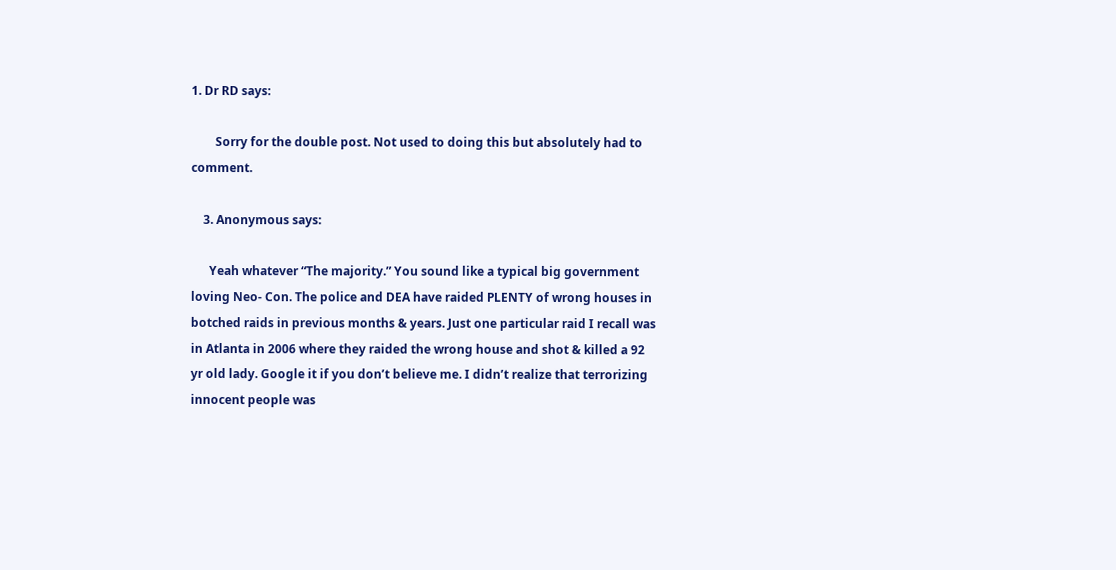1. Dr RD says:

        Sorry for the double post. Not used to doing this but absolutely had to comment.

    3. Anonymous says:

      Yeah whatever “The majority.” You sound like a typical big government loving Neo- Con. The police and DEA have raided PLENTY of wrong houses in botched raids in previous months & years. Just one particular raid I recall was in Atlanta in 2006 where they raided the wrong house and shot & killed a 92 yr old lady. Google it if you don’t believe me. I didn’t realize that terrorizing innocent people was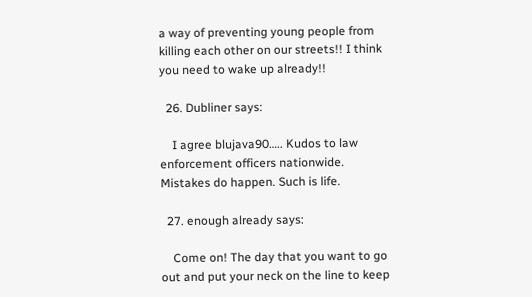a way of preventing young people from killing each other on our streets!! I think you need to wake up already!!

  26. Dubliner says:

    I agree blujava90….. Kudos to law enforcement officers nationwide. Mistakes do happen. Such is life.

  27. enough already says:

    Come on! The day that you want to go out and put your neck on the line to keep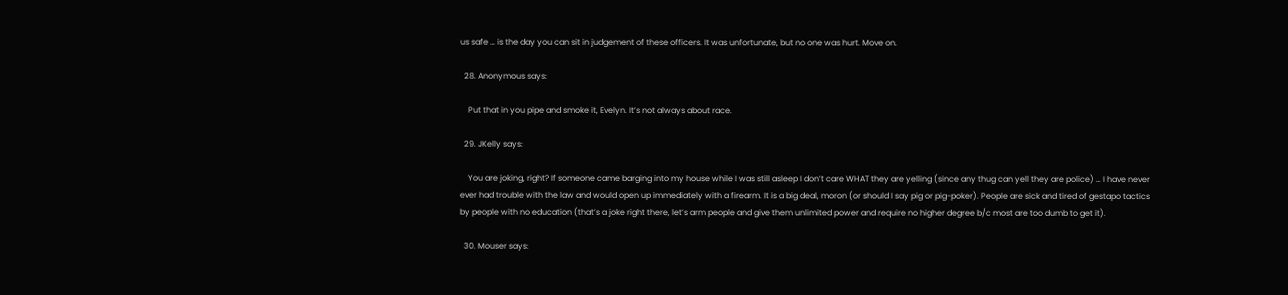us safe … is the day you can sit in judgement of these officers. It was unfortunate, but no one was hurt. Move on.

  28. Anonymous says:

    Put that in you pipe and smoke it, Evelyn. It’s not always about race.

  29. JKelly says:

    You are joking, right? If someone came barging into my house while I was still asleep I don’t care WHAT they are yelling (since any thug can yell they are police) … I have never ever had trouble with the law and would open up immediately with a firearm. It is a big deal, moron (or should I say pig or pig-poker). People are sick and tired of gestapo tactics by people with no education (that’s a joke right there, let’s arm people and give them unlimited power and require no higher degree b/c most are too dumb to get it).

  30. Mouser says: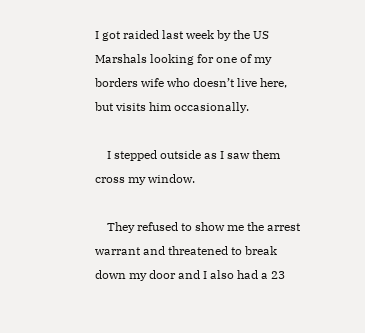I got raided last week by the US Marshals looking for one of my borders wife who doesn’t live here, but visits him occasionally.

    I stepped outside as I saw them cross my window.

    They refused to show me the arrest warrant and threatened to break down my door and I also had a 23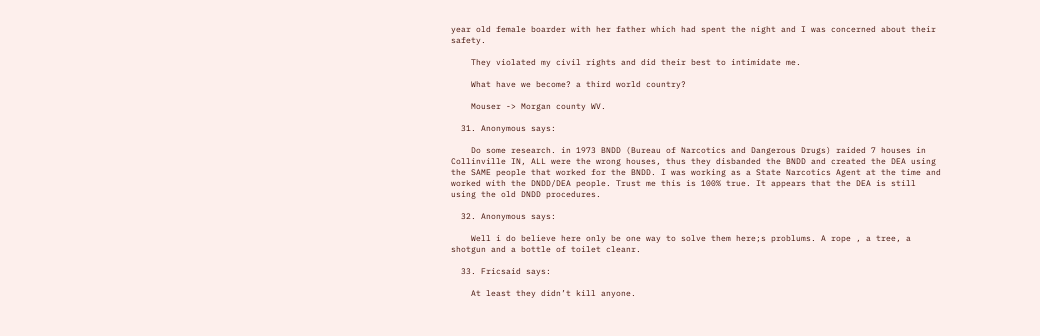year old female boarder with her father which had spent the night and I was concerned about their safety.

    They violated my civil rights and did their best to intimidate me.

    What have we become? a third world country?

    Mouser -> Morgan county WV.

  31. Anonymous says:

    Do some research. in 1973 BNDD (Bureau of Narcotics and Dangerous Drugs) raided 7 houses in Collinville IN, ALL were the wrong houses, thus they disbanded the BNDD and created the DEA using the SAME people that worked for the BNDD. I was working as a State Narcotics Agent at the time and worked with the DNDD/DEA people. Trust me this is 100% true. It appears that the DEA is still using the old DNDD procedures.

  32. Anonymous says:

    Well i do believe here only be one way to solve them here;s problums. A rope , a tree, a shotgun and a bottle of toilet cleanr.

  33. Fricsaid says:

    At least they didn’t kill anyone.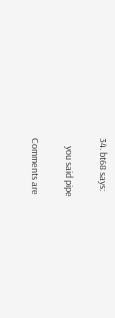34. bt68 says:

    you said pipe

Comments are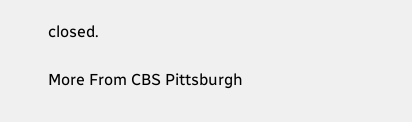closed.

More From CBS Pittsburgh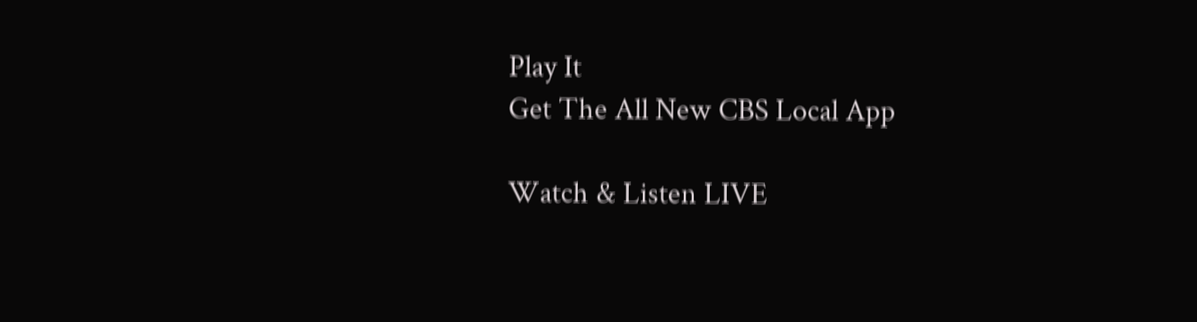Play It
Get The All New CBS Local App

Watch & Listen LIVE